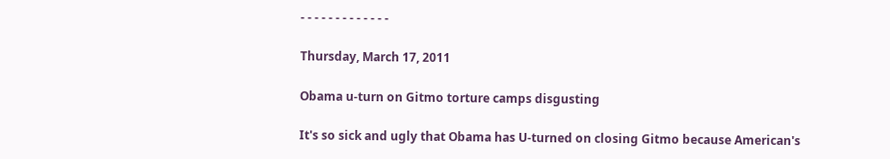- - - - - - - - - - - - -

Thursday, March 17, 2011

Obama u-turn on Gitmo torture camps disgusting

It's so sick and ugly that Obama has U-turned on closing Gitmo because American's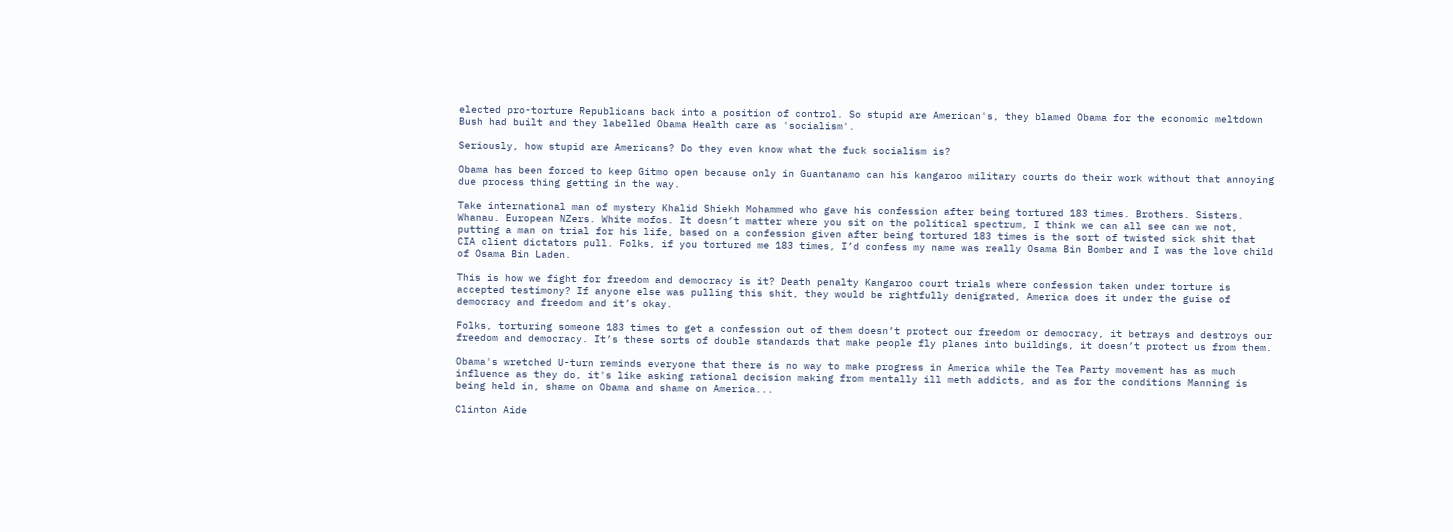elected pro-torture Republicans back into a position of control. So stupid are American's, they blamed Obama for the economic meltdown Bush had built and they labelled Obama Health care as 'socialism'.

Seriously, how stupid are Americans? Do they even know what the fuck socialism is?

Obama has been forced to keep Gitmo open because only in Guantanamo can his kangaroo military courts do their work without that annoying due process thing getting in the way.

Take international man of mystery Khalid Shiekh Mohammed who gave his confession after being tortured 183 times. Brothers. Sisters. Whanau. European NZers. White mofos. It doesn’t matter where you sit on the political spectrum, I think we can all see can we not, putting a man on trial for his life, based on a confession given after being tortured 183 times is the sort of twisted sick shit that CIA client dictators pull. Folks, if you tortured me 183 times, I’d confess my name was really Osama Bin Bomber and I was the love child of Osama Bin Laden.

This is how we fight for freedom and democracy is it? Death penalty Kangaroo court trials where confession taken under torture is accepted testimony? If anyone else was pulling this shit, they would be rightfully denigrated, America does it under the guise of democracy and freedom and it’s okay.

Folks, torturing someone 183 times to get a confession out of them doesn’t protect our freedom or democracy, it betrays and destroys our freedom and democracy. It’s these sorts of double standards that make people fly planes into buildings, it doesn’t protect us from them.

Obama's wretched U-turn reminds everyone that there is no way to make progress in America while the Tea Party movement has as much influence as they do, it's like asking rational decision making from mentally ill meth addicts, and as for the conditions Manning is being held in, shame on Obama and shame on America...

Clinton Aide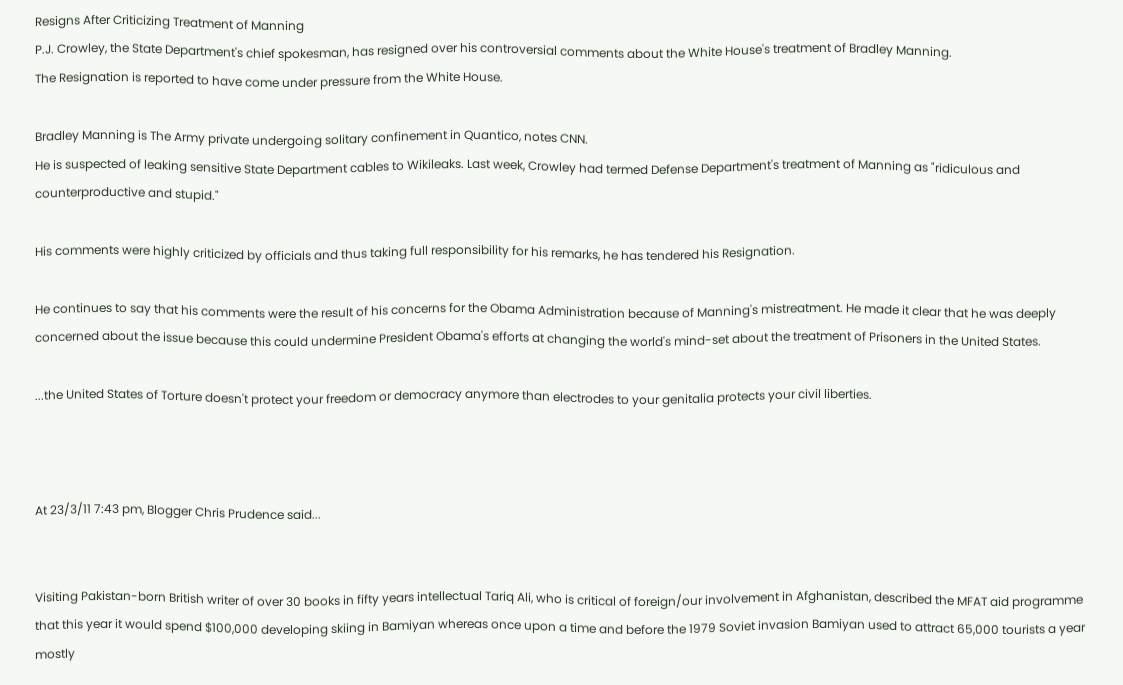Resigns After Criticizing Treatment of Manning
P.J. Crowley, the State Department's chief spokesman, has resigned over his controversial comments about the White House's treatment of Bradley Manning.
The Resignation is reported to have come under pressure from the White House.

Bradley Manning is The Army private undergoing solitary confinement in Quantico, notes CNN.
He is suspected of leaking sensitive State Department cables to Wikileaks. Last week, Crowley had termed Defense Department's treatment of Manning as "ridiculous and counterproductive and stupid."

His comments were highly criticized by officials and thus taking full responsibility for his remarks, he has tendered his Resignation.

He continues to say that his comments were the result of his concerns for the Obama Administration because of Manning's mistreatment. He made it clear that he was deeply concerned about the issue because this could undermine President Obama's efforts at changing the world's mind-set about the treatment of Prisoners in the United States.

...the United States of Torture doesn't protect your freedom or democracy anymore than electrodes to your genitalia protects your civil liberties.



At 23/3/11 7:43 pm, Blogger Chris Prudence said...


Visiting Pakistan-born British writer of over 30 books in fifty years intellectual Tariq Ali, who is critical of foreign/our involvement in Afghanistan, described the MFAT aid programme that this year it would spend $100,000 developing skiing in Bamiyan whereas once upon a time and before the 1979 Soviet invasion Bamiyan used to attract 65,000 tourists a year mostly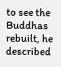to see the Buddhas rebuilt, he described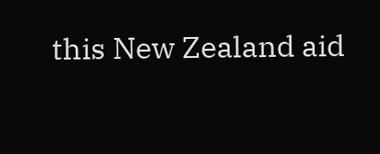this New Zealand aid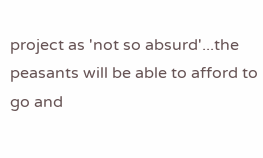project as 'not so absurd'...the peasants will be able to afford to go and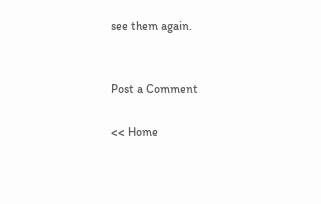see them again.


Post a Comment

<< Home